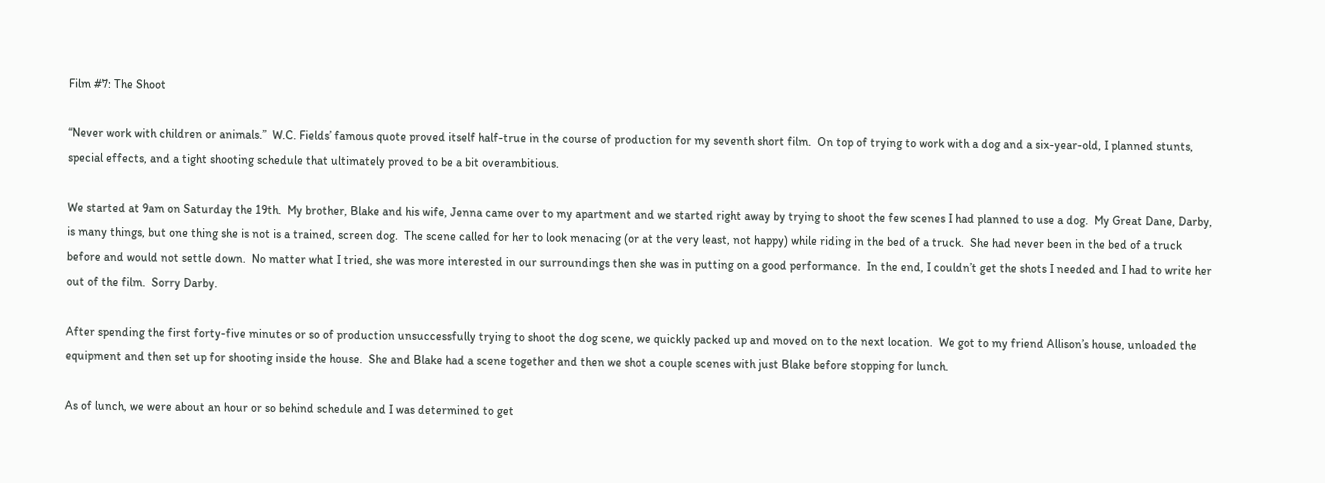Film #7: The Shoot

“Never work with children or animals.”  W.C. Fields’ famous quote proved itself half-true in the course of production for my seventh short film.  On top of trying to work with a dog and a six-year-old, I planned stunts, special effects, and a tight shooting schedule that ultimately proved to be a bit overambitious.

We started at 9am on Saturday the 19th.  My brother, Blake and his wife, Jenna came over to my apartment and we started right away by trying to shoot the few scenes I had planned to use a dog.  My Great Dane, Darby, is many things, but one thing she is not is a trained, screen dog.  The scene called for her to look menacing (or at the very least, not happy) while riding in the bed of a truck.  She had never been in the bed of a truck before and would not settle down.  No matter what I tried, she was more interested in our surroundings then she was in putting on a good performance.  In the end, I couldn’t get the shots I needed and I had to write her out of the film.  Sorry Darby.

After spending the first forty-five minutes or so of production unsuccessfully trying to shoot the dog scene, we quickly packed up and moved on to the next location.  We got to my friend Allison’s house, unloaded the equipment and then set up for shooting inside the house.  She and Blake had a scene together and then we shot a couple scenes with just Blake before stopping for lunch.

As of lunch, we were about an hour or so behind schedule and I was determined to get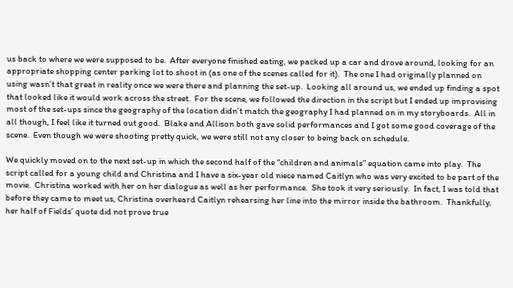us back to where we were supposed to be.  After everyone finished eating, we packed up a car and drove around, looking for an appropriate shopping center parking lot to shoot in (as one of the scenes called for it).  The one I had originally planned on using wasn’t that great in reality once we were there and planning the set-up.  Looking all around us, we ended up finding a spot that looked like it would work across the street.  For the scene, we followed the direction in the script but I ended up improvising most of the set-ups since the geography of the location didn’t match the geography I had planned on in my storyboards.  All in all though, I feel like it turned out good.  Blake and Allison both gave solid performances and I got some good coverage of the scene.  Even though we were shooting pretty quick, we were still not any closer to being back on schedule.

We quickly moved on to the next set-up in which the second half of the “children and animals” equation came into play.  The script called for a young child and Christina and I have a six-year old niece named Caitlyn who was very excited to be part of the movie.  Christina worked with her on her dialogue as well as her performance.  She took it very seriously.  In fact, I was told that before they came to meet us, Christina overheard Caitlyn rehearsing her line into the mirror inside the bathroom.  Thankfully, her half of Fields’ quote did not prove true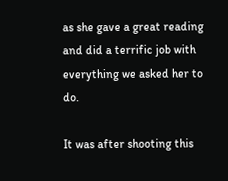as she gave a great reading and did a terrific job with everything we asked her to do.

It was after shooting this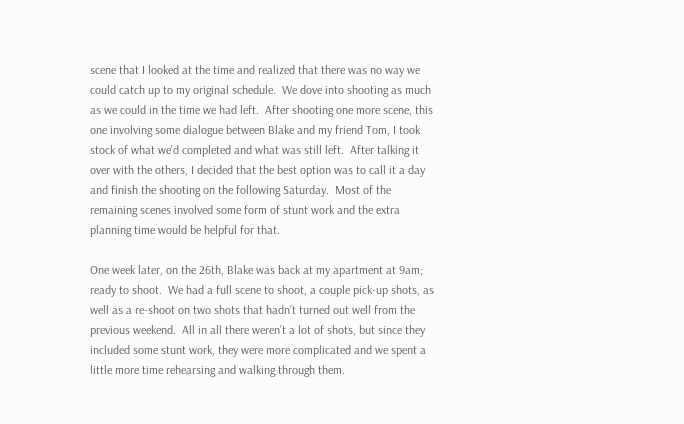scene that I looked at the time and realized that there was no way we could catch up to my original schedule.  We dove into shooting as much as we could in the time we had left.  After shooting one more scene, this one involving some dialogue between Blake and my friend Tom, I took stock of what we’d completed and what was still left.  After talking it over with the others, I decided that the best option was to call it a day and finish the shooting on the following Saturday.  Most of the remaining scenes involved some form of stunt work and the extra planning time would be helpful for that.

One week later, on the 26th, Blake was back at my apartment at 9am; ready to shoot.  We had a full scene to shoot, a couple pick-up shots, as well as a re-shoot on two shots that hadn’t turned out well from the previous weekend.  All in all there weren’t a lot of shots, but since they included some stunt work, they were more complicated and we spent a little more time rehearsing and walking through them.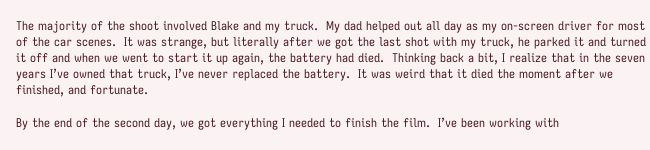The majority of the shoot involved Blake and my truck.  My dad helped out all day as my on-screen driver for most of the car scenes.  It was strange, but literally after we got the last shot with my truck, he parked it and turned it off and when we went to start it up again, the battery had died.  Thinking back a bit, I realize that in the seven years I’ve owned that truck, I’ve never replaced the battery.  It was weird that it died the moment after we finished, and fortunate.

By the end of the second day, we got everything I needed to finish the film.  I’ve been working with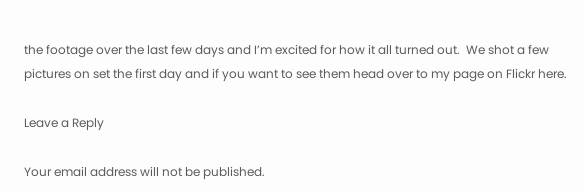the footage over the last few days and I’m excited for how it all turned out.  We shot a few pictures on set the first day and if you want to see them head over to my page on Flickr here.

Leave a Reply

Your email address will not be published.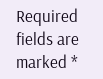Required fields are marked *